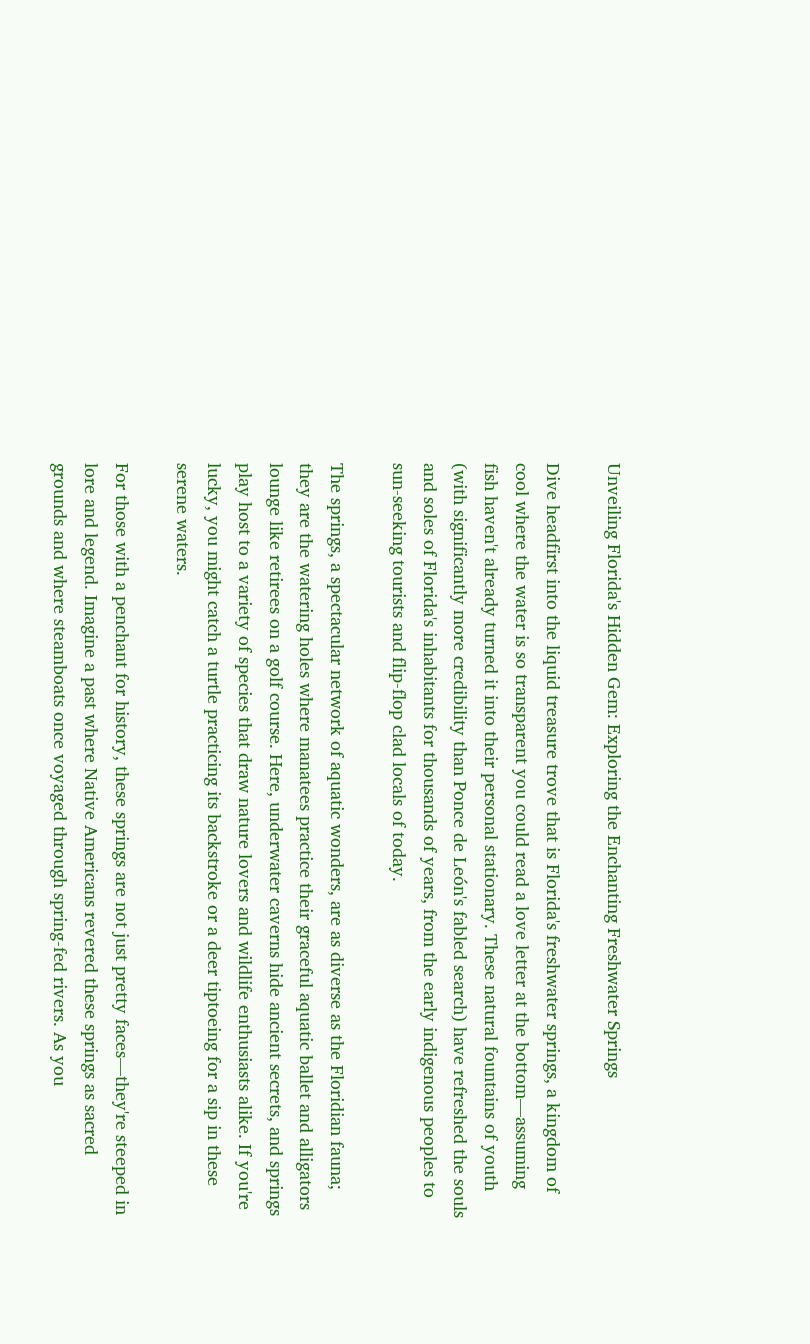Unveiling Florida's Hidden Gem: Exploring the Enchanting Freshwater Springs

Dive headfirst into the liquid treasure trove that is Florida's freshwater springs, a kingdom of cool where the water is so transparent you could read a love letter at the bottom—assuming fish haven't already turned it into their personal stationary. These natural fountains of youth (with significantly more credibility than Ponce de León's fabled search) have refreshed the souls and soles of Florida's inhabitants for thousands of years, from the early indigenous peoples to sun-seeking tourists and flip-flop clad locals of today.

The springs, a spectacular network of aquatic wonders, are as diverse as the Floridian fauna; they are the watering holes where manatees practice their graceful aquatic ballet and alligators lounge like retirees on a golf course. Here, underwater caverns hide ancient secrets, and springs play host to a variety of species that draw nature lovers and wildlife enthusiasts alike. If you're lucky, you might catch a turtle practicing its backstroke or a deer tiptoeing for a sip in these serene waters.

For those with a penchant for history, these springs are not just pretty faces—they're steeped in lore and legend. Imagine a past where Native Americans revered these springs as sacred grounds and where steamboats once voyaged through spring-fed rivers. As you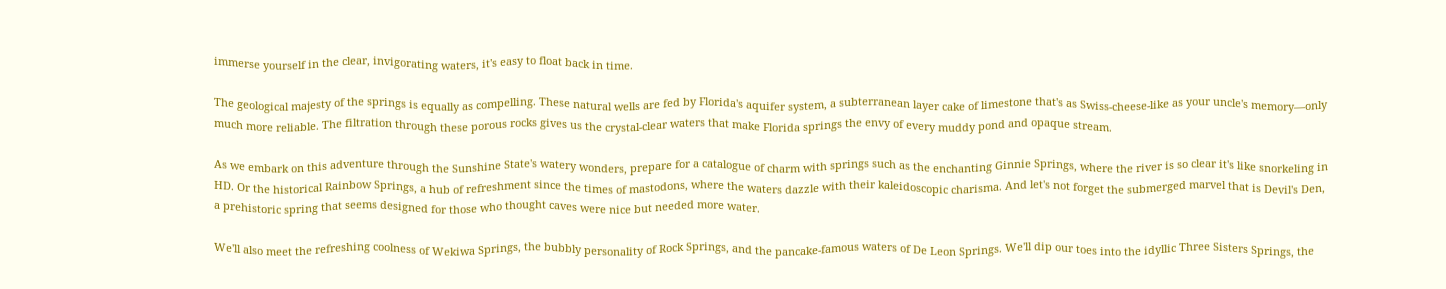immerse yourself in the clear, invigorating waters, it's easy to float back in time.

The geological majesty of the springs is equally as compelling. These natural wells are fed by Florida's aquifer system, a subterranean layer cake of limestone that's as Swiss-cheese-like as your uncle's memory—only much more reliable. The filtration through these porous rocks gives us the crystal-clear waters that make Florida springs the envy of every muddy pond and opaque stream.

As we embark on this adventure through the Sunshine State's watery wonders, prepare for a catalogue of charm with springs such as the enchanting Ginnie Springs, where the river is so clear it's like snorkeling in HD. Or the historical Rainbow Springs, a hub of refreshment since the times of mastodons, where the waters dazzle with their kaleidoscopic charisma. And let's not forget the submerged marvel that is Devil's Den, a prehistoric spring that seems designed for those who thought caves were nice but needed more water.

We'll also meet the refreshing coolness of Wekiwa Springs, the bubbly personality of Rock Springs, and the pancake-famous waters of De Leon Springs. We'll dip our toes into the idyllic Three Sisters Springs, the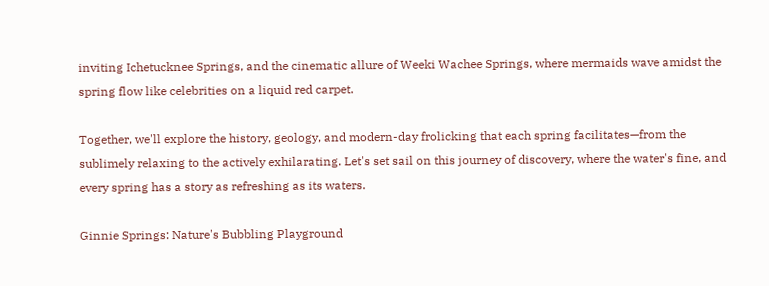inviting Ichetucknee Springs, and the cinematic allure of Weeki Wachee Springs, where mermaids wave amidst the spring flow like celebrities on a liquid red carpet.

Together, we'll explore the history, geology, and modern-day frolicking that each spring facilitates—from the sublimely relaxing to the actively exhilarating. Let's set sail on this journey of discovery, where the water's fine, and every spring has a story as refreshing as its waters.

Ginnie Springs: Nature's Bubbling Playground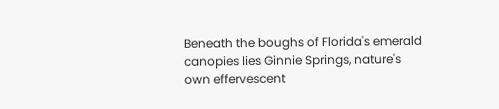Beneath the boughs of Florida's emerald canopies lies Ginnie Springs, nature's own effervescent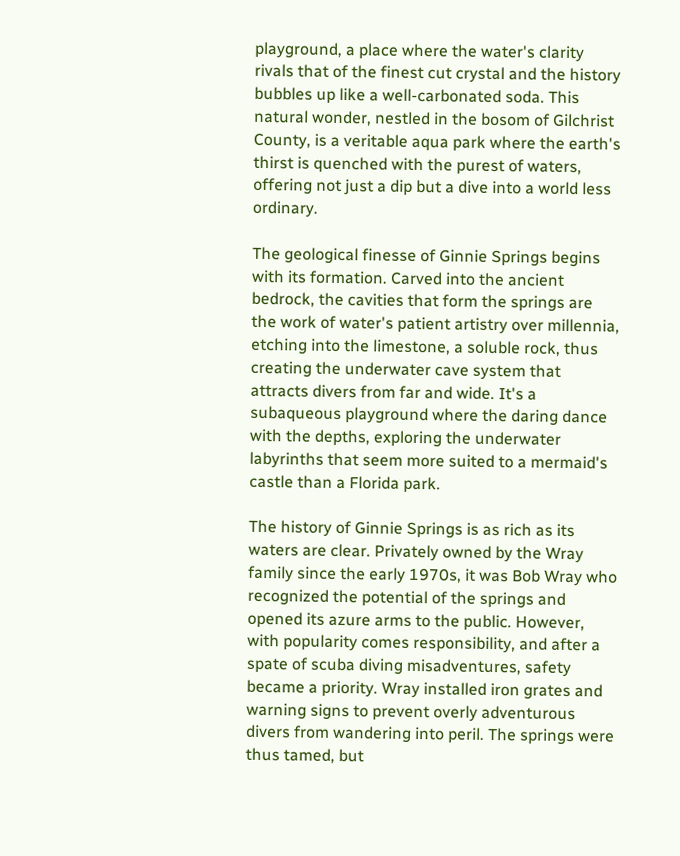playground, a place where the water's clarity rivals that of the finest cut crystal and the history bubbles up like a well-carbonated soda. This natural wonder, nestled in the bosom of Gilchrist County, is a veritable aqua park where the earth's thirst is quenched with the purest of waters, offering not just a dip but a dive into a world less ordinary.

The geological finesse of Ginnie Springs begins with its formation. Carved into the ancient bedrock, the cavities that form the springs are the work of water's patient artistry over millennia, etching into the limestone, a soluble rock, thus creating the underwater cave system that attracts divers from far and wide. It's a subaqueous playground where the daring dance with the depths, exploring the underwater labyrinths that seem more suited to a mermaid's castle than a Florida park.

The history of Ginnie Springs is as rich as its waters are clear. Privately owned by the Wray family since the early 1970s, it was Bob Wray who recognized the potential of the springs and opened its azure arms to the public. However, with popularity comes responsibility, and after a spate of scuba diving misadventures, safety became a priority. Wray installed iron grates and warning signs to prevent overly adventurous divers from wandering into peril. The springs were thus tamed, but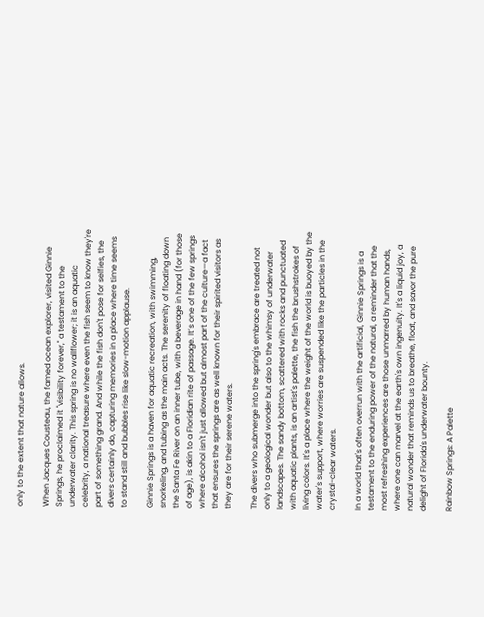only to the extent that nature allows.

When Jacques Cousteau, the famed ocean explorer, visited Ginnie Springs, he proclaimed it "visibility forever," a testament to the underwater clarity. This spring is no wallflower; it is an aquatic celebrity, a national treasure where even the fish seem to know they're part of something grand. And while the fish don't pose for selfies, the divers certainly do, capturing memories in a place where time seems to stand still and bubbles rise like slow-motion applause.

Ginnie Springs is a haven for aquatic recreation, with swimming, snorkeling, and tubing as the main acts. The serenity of floating down the Santa Fe River on an inner tube, with a beverage in hand (for those of age), is akin to a Floridian rite of passage. It’s one of the few springs where alcohol isn't just allowed but almost part of the culture—a fact that ensures the springs are as well known for their spirited visitors as they are for their serene waters.

The divers who submerge into the spring's embrace are treated not only to a geological wonder but also to the whimsy of underwater landscapes. The sandy bottom, scattered with rocks and punctuated with aquatic plants, is an artist's palette, the fish the brushstrokes of living colors. It's a place where the weight of the world is buoyed by the water's support, where worries are suspended like the particles in the crystal-clear waters.

In a world that's often overrun with the artificial, Ginnie Springs is a testament to the enduring power of the natural, a reminder that the most refreshing experiences are those unmarred by human hands, where one can marvel at the earth's own ingenuity. It's a liquid joy, a natural wonder that reminds us to breathe, float, and savor the pure delight of Florida's underwater bounty.

Rainbow Springs: A Palette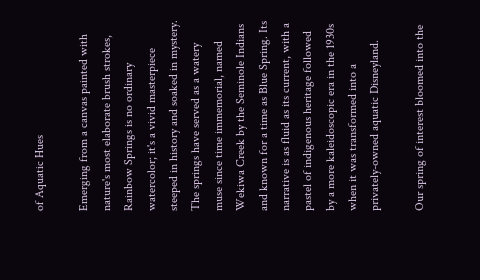of Aquatic Hues

Emerging from a canvas painted with nature's most elaborate brush strokes, Rainbow Springs is no ordinary watercolor; it's a vivid masterpiece steeped in history and soaked in mystery. The springs have served as a watery muse since time immemorial, named Wekiwa Creek by the Seminole Indians and known for a time as Blue Spring. Its narrative is as fluid as its current, with a pastel of indigenous heritage followed by a more kaleidoscopic era in the 1930s when it was transformed into a privately-owned aquatic Disneyland.

Our spring of interest bloomed into the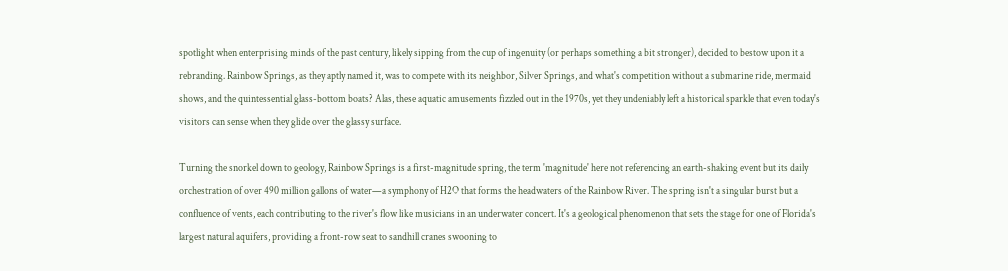spotlight when enterprising minds of the past century, likely sipping from the cup of ingenuity (or perhaps something a bit stronger), decided to bestow upon it a rebranding. Rainbow Springs, as they aptly named it, was to compete with its neighbor, Silver Springs, and what's competition without a submarine ride, mermaid shows, and the quintessential glass-bottom boats? Alas, these aquatic amusements fizzled out in the 1970s, yet they undeniably left a historical sparkle that even today's visitors can sense when they glide over the glassy surface.

Turning the snorkel down to geology, Rainbow Springs is a first-magnitude spring, the term 'magnitude' here not referencing an earth-shaking event but its daily orchestration of over 490 million gallons of water—a symphony of H2O that forms the headwaters of the Rainbow River. The spring isn't a singular burst but a confluence of vents, each contributing to the river's flow like musicians in an underwater concert. It's a geological phenomenon that sets the stage for one of Florida's largest natural aquifers, providing a front-row seat to sandhill cranes swooning to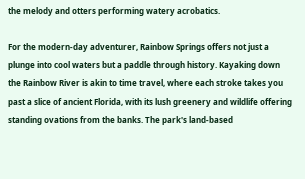the melody and otters performing watery acrobatics.

For the modern-day adventurer, Rainbow Springs offers not just a plunge into cool waters but a paddle through history. Kayaking down the Rainbow River is akin to time travel, where each stroke takes you past a slice of ancient Florida, with its lush greenery and wildlife offering standing ovations from the banks. The park's land-based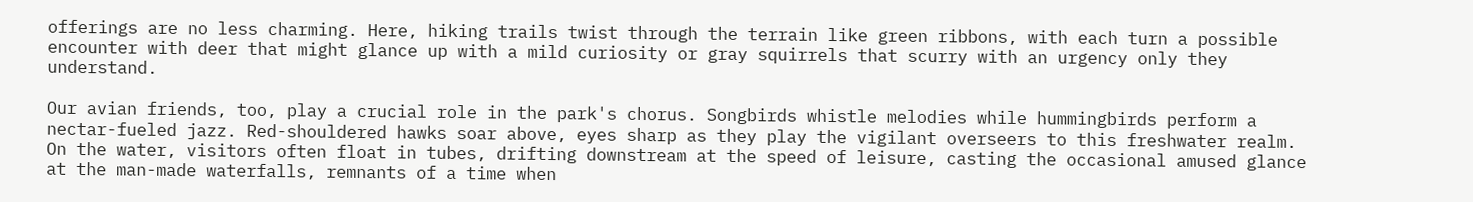offerings are no less charming. Here, hiking trails twist through the terrain like green ribbons, with each turn a possible encounter with deer that might glance up with a mild curiosity or gray squirrels that scurry with an urgency only they understand.

Our avian friends, too, play a crucial role in the park's chorus. Songbirds whistle melodies while hummingbirds perform a nectar-fueled jazz. Red-shouldered hawks soar above, eyes sharp as they play the vigilant overseers to this freshwater realm. On the water, visitors often float in tubes, drifting downstream at the speed of leisure, casting the occasional amused glance at the man-made waterfalls, remnants of a time when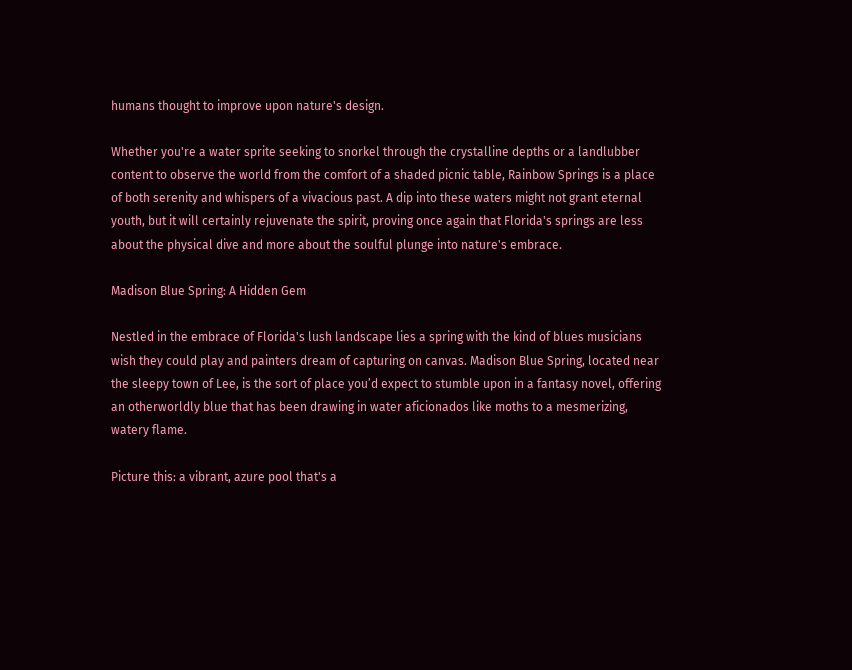humans thought to improve upon nature's design.

Whether you're a water sprite seeking to snorkel through the crystalline depths or a landlubber content to observe the world from the comfort of a shaded picnic table, Rainbow Springs is a place of both serenity and whispers of a vivacious past. A dip into these waters might not grant eternal youth, but it will certainly rejuvenate the spirit, proving once again that Florida's springs are less about the physical dive and more about the soulful plunge into nature's embrace.

Madison Blue Spring: A Hidden Gem

Nestled in the embrace of Florida's lush landscape lies a spring with the kind of blues musicians wish they could play and painters dream of capturing on canvas. Madison Blue Spring, located near the sleepy town of Lee, is the sort of place you’d expect to stumble upon in a fantasy novel, offering an otherworldly blue that has been drawing in water aficionados like moths to a mesmerizing, watery flame.

Picture this: a vibrant, azure pool that's a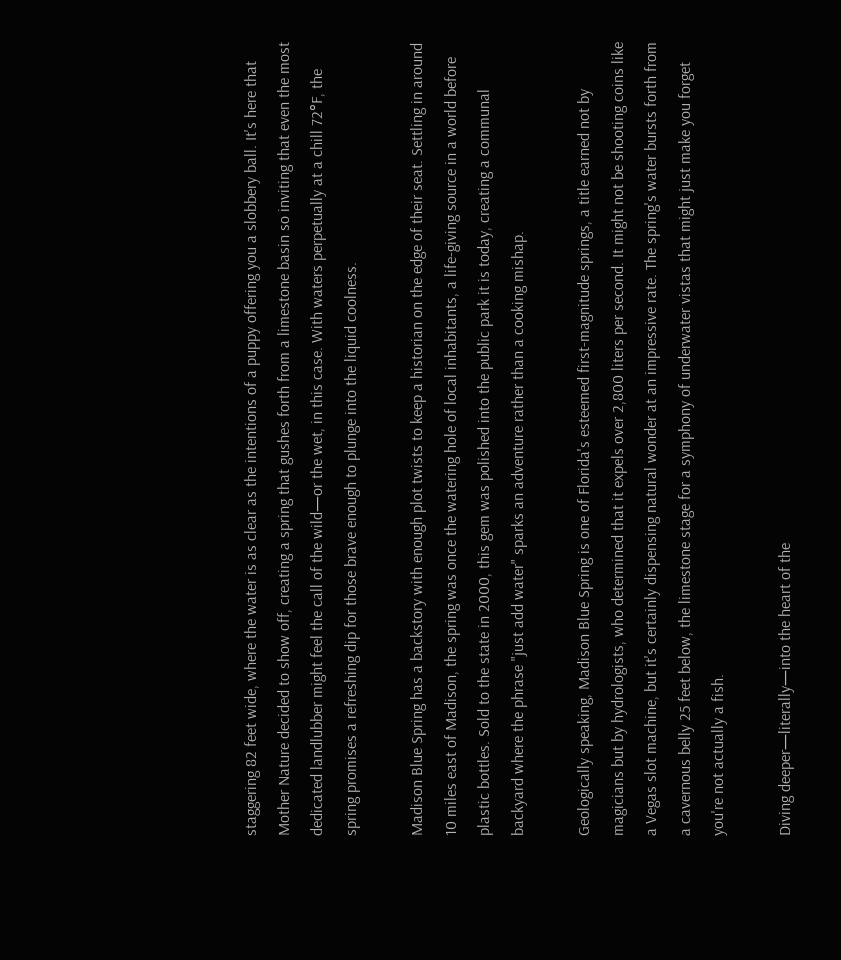staggering 82 feet wide, where the water is as clear as the intentions of a puppy offering you a slobbery ball. It's here that Mother Nature decided to show off, creating a spring that gushes forth from a limestone basin so inviting that even the most dedicated landlubber might feel the call of the wild—or the wet, in this case. With waters perpetually at a chill 72°F, the spring promises a refreshing dip for those brave enough to plunge into the liquid coolness.

Madison Blue Spring has a backstory with enough plot twists to keep a historian on the edge of their seat. Settling in around 10 miles east of Madison, the spring was once the watering hole of local inhabitants, a life-giving source in a world before plastic bottles. Sold to the state in 2000, this gem was polished into the public park it is today, creating a communal backyard where the phrase "just add water" sparks an adventure rather than a cooking mishap.

Geologically speaking, Madison Blue Spring is one of Florida's esteemed first-magnitude springs, a title earned not by magicians but by hydrologists, who determined that it expels over 2,800 liters per second. It might not be shooting coins like a Vegas slot machine, but it's certainly dispensing natural wonder at an impressive rate. The spring's water bursts forth from a cavernous belly 25 feet below, the limestone stage for a symphony of underwater vistas that might just make you forget you're not actually a fish.

Diving deeper—literally—into the heart of the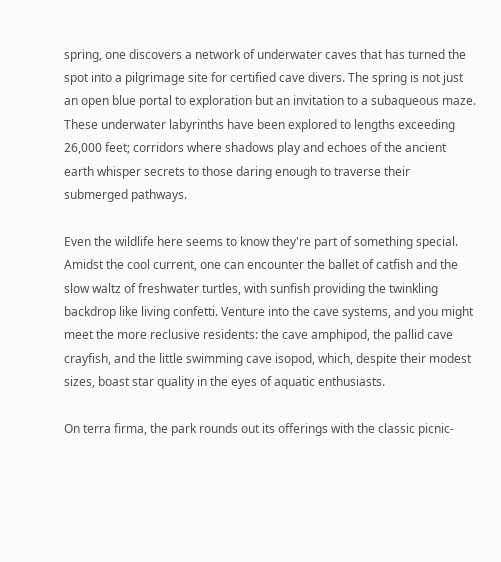spring, one discovers a network of underwater caves that has turned the spot into a pilgrimage site for certified cave divers. The spring is not just an open blue portal to exploration but an invitation to a subaqueous maze. These underwater labyrinths have been explored to lengths exceeding 26,000 feet; corridors where shadows play and echoes of the ancient earth whisper secrets to those daring enough to traverse their submerged pathways.

Even the wildlife here seems to know they're part of something special. Amidst the cool current, one can encounter the ballet of catfish and the slow waltz of freshwater turtles, with sunfish providing the twinkling backdrop like living confetti. Venture into the cave systems, and you might meet the more reclusive residents: the cave amphipod, the pallid cave crayfish, and the little swimming cave isopod, which, despite their modest sizes, boast star quality in the eyes of aquatic enthusiasts.

On terra firma, the park rounds out its offerings with the classic picnic-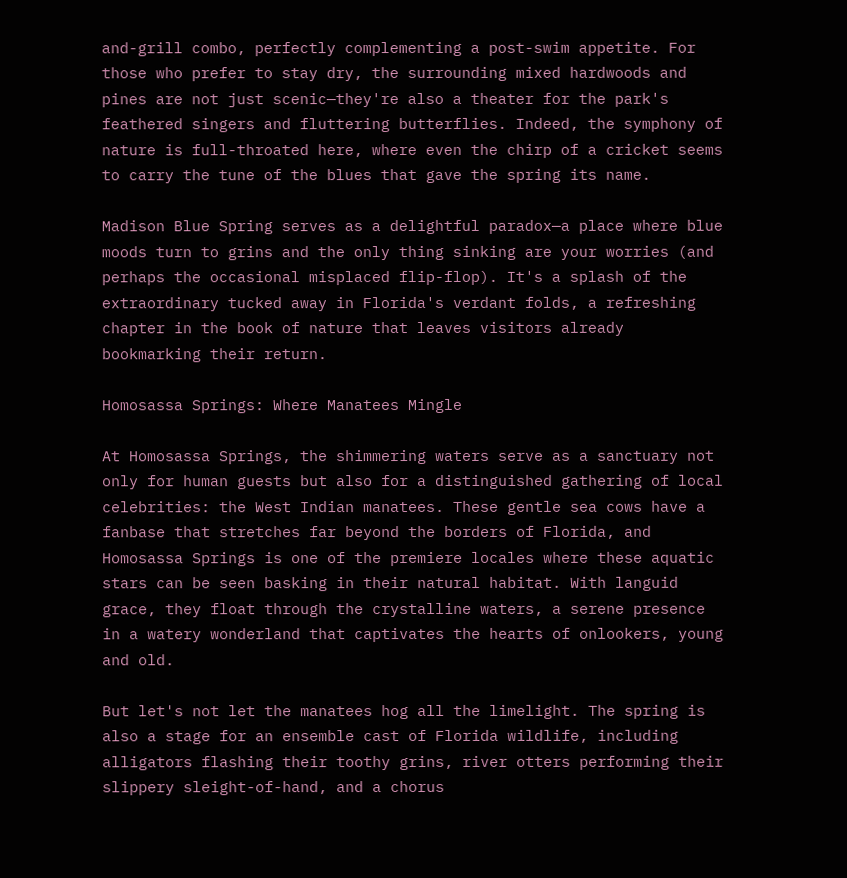and-grill combo, perfectly complementing a post-swim appetite. For those who prefer to stay dry, the surrounding mixed hardwoods and pines are not just scenic—they're also a theater for the park's feathered singers and fluttering butterflies. Indeed, the symphony of nature is full-throated here, where even the chirp of a cricket seems to carry the tune of the blues that gave the spring its name.

Madison Blue Spring serves as a delightful paradox—a place where blue moods turn to grins and the only thing sinking are your worries (and perhaps the occasional misplaced flip-flop). It's a splash of the extraordinary tucked away in Florida's verdant folds, a refreshing chapter in the book of nature that leaves visitors already bookmarking their return.

Homosassa Springs: Where Manatees Mingle

At Homosassa Springs, the shimmering waters serve as a sanctuary not only for human guests but also for a distinguished gathering of local celebrities: the West Indian manatees. These gentle sea cows have a fanbase that stretches far beyond the borders of Florida, and Homosassa Springs is one of the premiere locales where these aquatic stars can be seen basking in their natural habitat. With languid grace, they float through the crystalline waters, a serene presence in a watery wonderland that captivates the hearts of onlookers, young and old.

But let's not let the manatees hog all the limelight. The spring is also a stage for an ensemble cast of Florida wildlife, including alligators flashing their toothy grins, river otters performing their slippery sleight-of-hand, and a chorus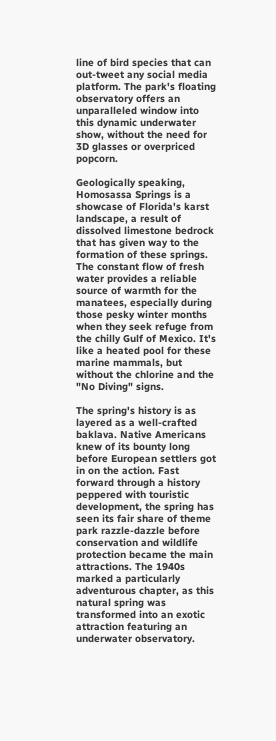line of bird species that can out-tweet any social media platform. The park's floating observatory offers an unparalleled window into this dynamic underwater show, without the need for 3D glasses or overpriced popcorn.

Geologically speaking, Homosassa Springs is a showcase of Florida's karst landscape, a result of dissolved limestone bedrock that has given way to the formation of these springs. The constant flow of fresh water provides a reliable source of warmth for the manatees, especially during those pesky winter months when they seek refuge from the chilly Gulf of Mexico. It's like a heated pool for these marine mammals, but without the chlorine and the "No Diving" signs.

The spring's history is as layered as a well-crafted baklava. Native Americans knew of its bounty long before European settlers got in on the action. Fast forward through a history peppered with touristic development, the spring has seen its fair share of theme park razzle-dazzle before conservation and wildlife protection became the main attractions. The 1940s marked a particularly adventurous chapter, as this natural spring was transformed into an exotic attraction featuring an underwater observatory.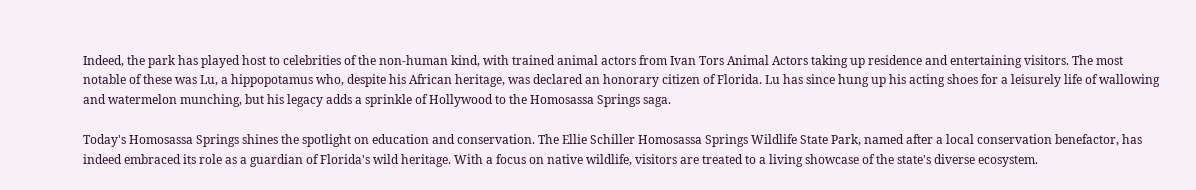Indeed, the park has played host to celebrities of the non-human kind, with trained animal actors from Ivan Tors Animal Actors taking up residence and entertaining visitors. The most notable of these was Lu, a hippopotamus who, despite his African heritage, was declared an honorary citizen of Florida. Lu has since hung up his acting shoes for a leisurely life of wallowing and watermelon munching, but his legacy adds a sprinkle of Hollywood to the Homosassa Springs saga.

Today's Homosassa Springs shines the spotlight on education and conservation. The Ellie Schiller Homosassa Springs Wildlife State Park, named after a local conservation benefactor, has indeed embraced its role as a guardian of Florida's wild heritage. With a focus on native wildlife, visitors are treated to a living showcase of the state's diverse ecosystem.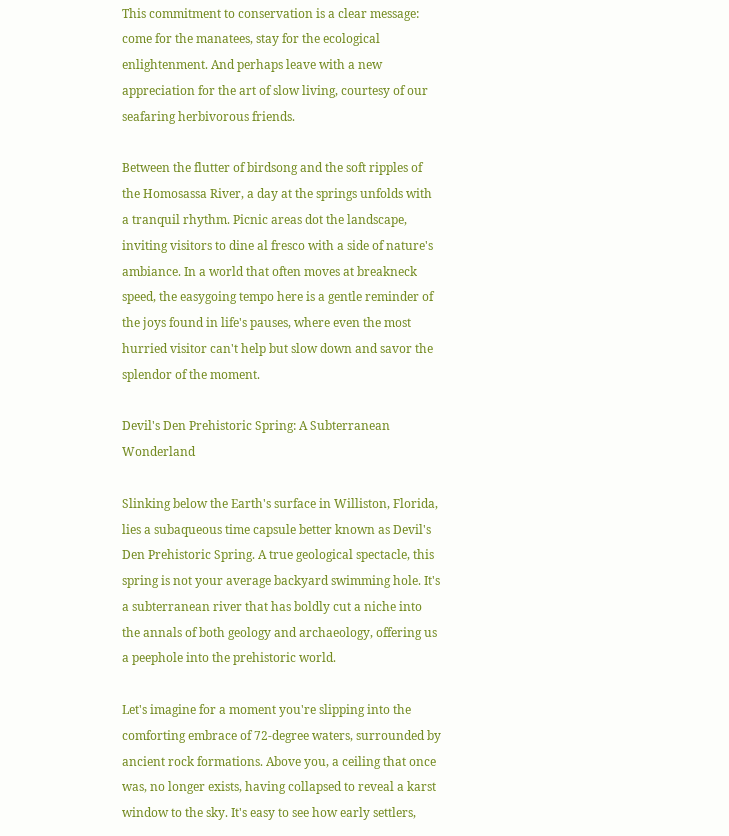This commitment to conservation is a clear message: come for the manatees, stay for the ecological enlightenment. And perhaps leave with a new appreciation for the art of slow living, courtesy of our seafaring herbivorous friends.

Between the flutter of birdsong and the soft ripples of the Homosassa River, a day at the springs unfolds with a tranquil rhythm. Picnic areas dot the landscape, inviting visitors to dine al fresco with a side of nature's ambiance. In a world that often moves at breakneck speed, the easygoing tempo here is a gentle reminder of the joys found in life's pauses, where even the most hurried visitor can't help but slow down and savor the splendor of the moment.

Devil's Den Prehistoric Spring: A Subterranean Wonderland

Slinking below the Earth's surface in Williston, Florida, lies a subaqueous time capsule better known as Devil's Den Prehistoric Spring. A true geological spectacle, this spring is not your average backyard swimming hole. It's a subterranean river that has boldly cut a niche into the annals of both geology and archaeology, offering us a peephole into the prehistoric world.

Let's imagine for a moment you're slipping into the comforting embrace of 72-degree waters, surrounded by ancient rock formations. Above you, a ceiling that once was, no longer exists, having collapsed to reveal a karst window to the sky. It's easy to see how early settlers,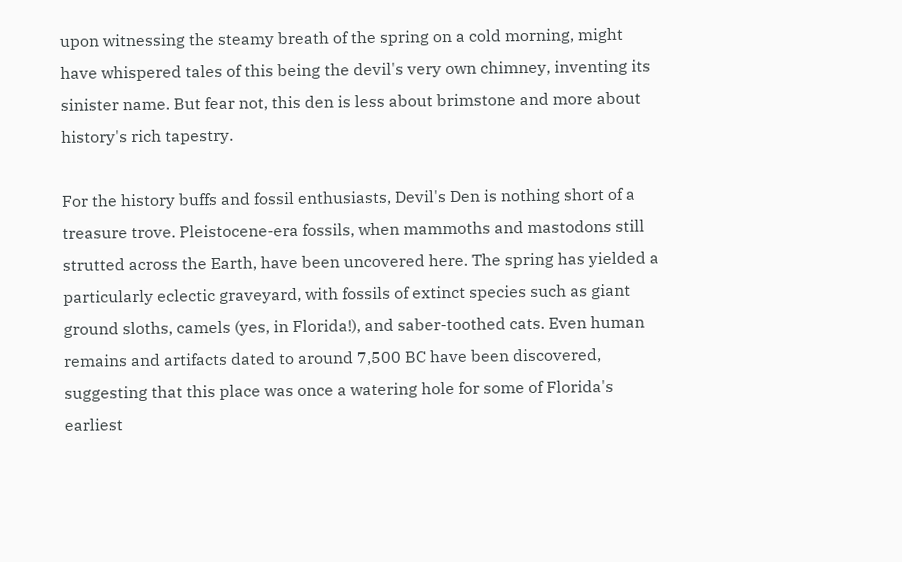upon witnessing the steamy breath of the spring on a cold morning, might have whispered tales of this being the devil's very own chimney, inventing its sinister name. But fear not, this den is less about brimstone and more about history's rich tapestry.

For the history buffs and fossil enthusiasts, Devil's Den is nothing short of a treasure trove. Pleistocene-era fossils, when mammoths and mastodons still strutted across the Earth, have been uncovered here. The spring has yielded a particularly eclectic graveyard, with fossils of extinct species such as giant ground sloths, camels (yes, in Florida!), and saber-toothed cats. Even human remains and artifacts dated to around 7,500 BC have been discovered, suggesting that this place was once a watering hole for some of Florida's earliest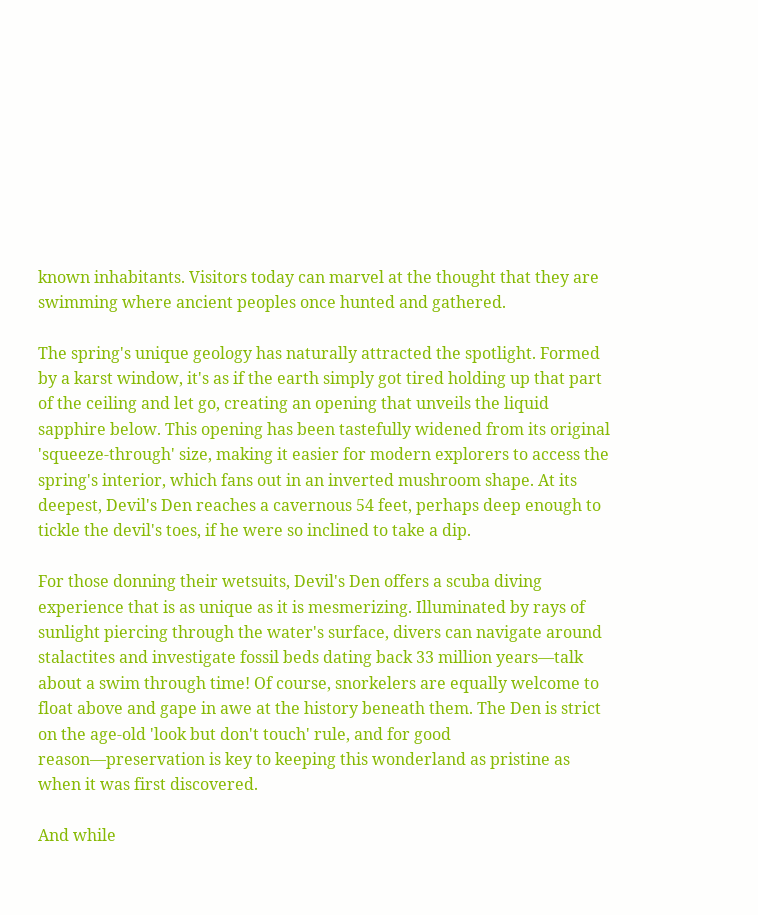known inhabitants. Visitors today can marvel at the thought that they are swimming where ancient peoples once hunted and gathered.

The spring's unique geology has naturally attracted the spotlight. Formed by a karst window, it's as if the earth simply got tired holding up that part of the ceiling and let go, creating an opening that unveils the liquid sapphire below. This opening has been tastefully widened from its original 'squeeze-through' size, making it easier for modern explorers to access the spring's interior, which fans out in an inverted mushroom shape. At its deepest, Devil's Den reaches a cavernous 54 feet, perhaps deep enough to tickle the devil's toes, if he were so inclined to take a dip.

For those donning their wetsuits, Devil's Den offers a scuba diving experience that is as unique as it is mesmerizing. Illuminated by rays of sunlight piercing through the water's surface, divers can navigate around stalactites and investigate fossil beds dating back 33 million years—talk about a swim through time! Of course, snorkelers are equally welcome to float above and gape in awe at the history beneath them. The Den is strict on the age-old 'look but don't touch' rule, and for good reason—preservation is key to keeping this wonderland as pristine as when it was first discovered.

And while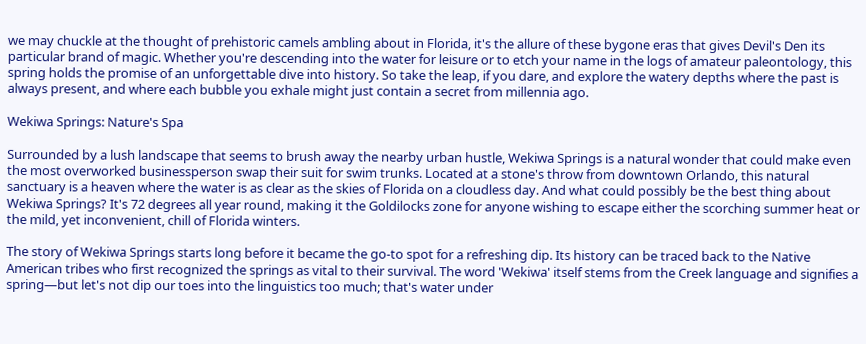we may chuckle at the thought of prehistoric camels ambling about in Florida, it's the allure of these bygone eras that gives Devil's Den its particular brand of magic. Whether you're descending into the water for leisure or to etch your name in the logs of amateur paleontology, this spring holds the promise of an unforgettable dive into history. So take the leap, if you dare, and explore the watery depths where the past is always present, and where each bubble you exhale might just contain a secret from millennia ago.

Wekiwa Springs: Nature's Spa

Surrounded by a lush landscape that seems to brush away the nearby urban hustle, Wekiwa Springs is a natural wonder that could make even the most overworked businessperson swap their suit for swim trunks. Located at a stone's throw from downtown Orlando, this natural sanctuary is a heaven where the water is as clear as the skies of Florida on a cloudless day. And what could possibly be the best thing about Wekiwa Springs? It's 72 degrees all year round, making it the Goldilocks zone for anyone wishing to escape either the scorching summer heat or the mild, yet inconvenient, chill of Florida winters.

The story of Wekiwa Springs starts long before it became the go-to spot for a refreshing dip. Its history can be traced back to the Native American tribes who first recognized the springs as vital to their survival. The word 'Wekiwa' itself stems from the Creek language and signifies a spring—but let's not dip our toes into the linguistics too much; that's water under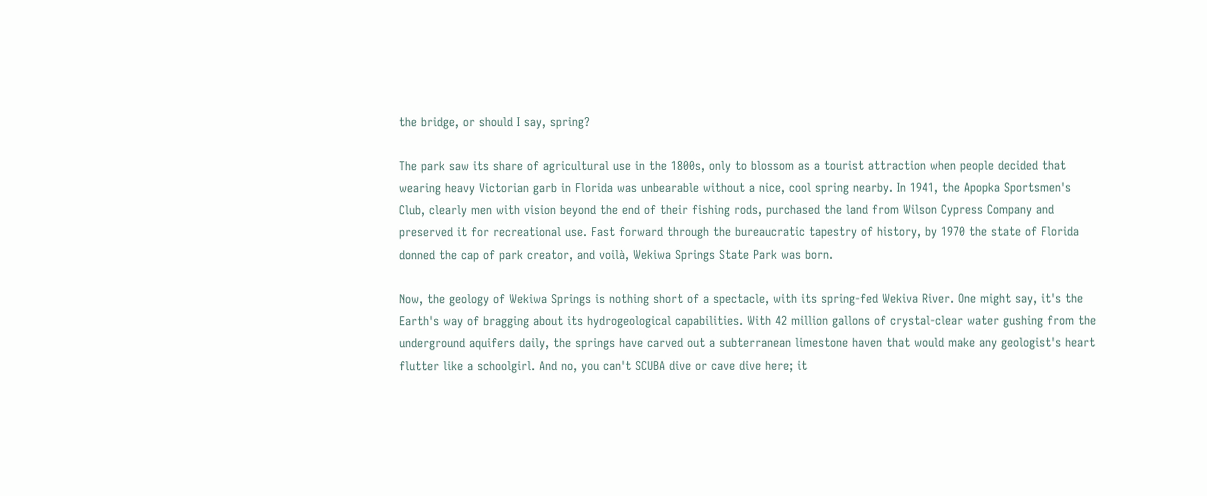the bridge, or should I say, spring?

The park saw its share of agricultural use in the 1800s, only to blossom as a tourist attraction when people decided that wearing heavy Victorian garb in Florida was unbearable without a nice, cool spring nearby. In 1941, the Apopka Sportsmen's Club, clearly men with vision beyond the end of their fishing rods, purchased the land from Wilson Cypress Company and preserved it for recreational use. Fast forward through the bureaucratic tapestry of history, by 1970 the state of Florida donned the cap of park creator, and voilà, Wekiwa Springs State Park was born.

Now, the geology of Wekiwa Springs is nothing short of a spectacle, with its spring-fed Wekiva River. One might say, it's the Earth's way of bragging about its hydrogeological capabilities. With 42 million gallons of crystal-clear water gushing from the underground aquifers daily, the springs have carved out a subterranean limestone haven that would make any geologist's heart flutter like a schoolgirl. And no, you can't SCUBA dive or cave dive here; it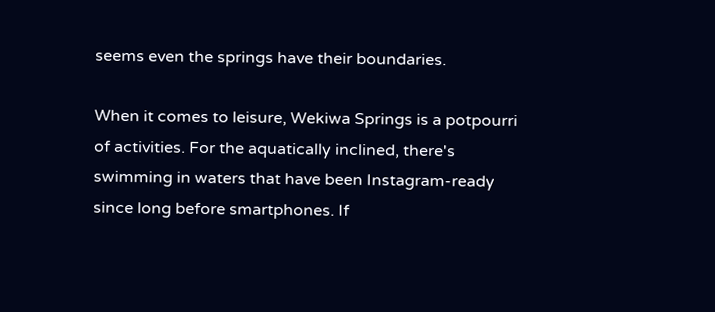seems even the springs have their boundaries.

When it comes to leisure, Wekiwa Springs is a potpourri of activities. For the aquatically inclined, there's swimming in waters that have been Instagram-ready since long before smartphones. If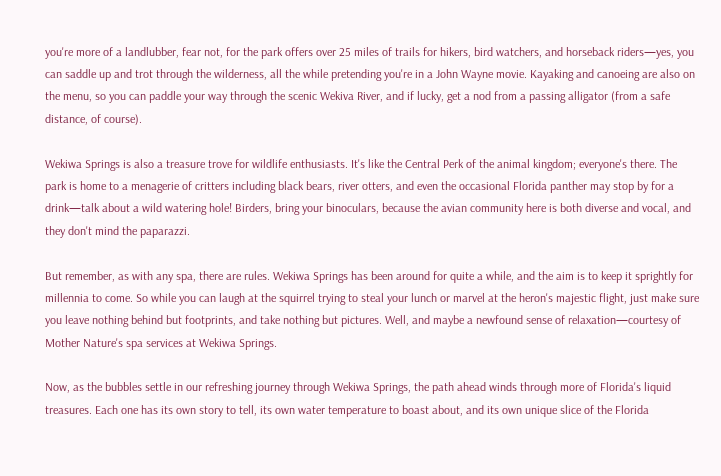you're more of a landlubber, fear not, for the park offers over 25 miles of trails for hikers, bird watchers, and horseback riders—yes, you can saddle up and trot through the wilderness, all the while pretending you're in a John Wayne movie. Kayaking and canoeing are also on the menu, so you can paddle your way through the scenic Wekiva River, and if lucky, get a nod from a passing alligator (from a safe distance, of course).

Wekiwa Springs is also a treasure trove for wildlife enthusiasts. It's like the Central Perk of the animal kingdom; everyone's there. The park is home to a menagerie of critters including black bears, river otters, and even the occasional Florida panther may stop by for a drink—talk about a wild watering hole! Birders, bring your binoculars, because the avian community here is both diverse and vocal, and they don't mind the paparazzi.

But remember, as with any spa, there are rules. Wekiwa Springs has been around for quite a while, and the aim is to keep it sprightly for millennia to come. So while you can laugh at the squirrel trying to steal your lunch or marvel at the heron's majestic flight, just make sure you leave nothing behind but footprints, and take nothing but pictures. Well, and maybe a newfound sense of relaxation—courtesy of Mother Nature's spa services at Wekiwa Springs.

Now, as the bubbles settle in our refreshing journey through Wekiwa Springs, the path ahead winds through more of Florida's liquid treasures. Each one has its own story to tell, its own water temperature to boast about, and its own unique slice of the Florida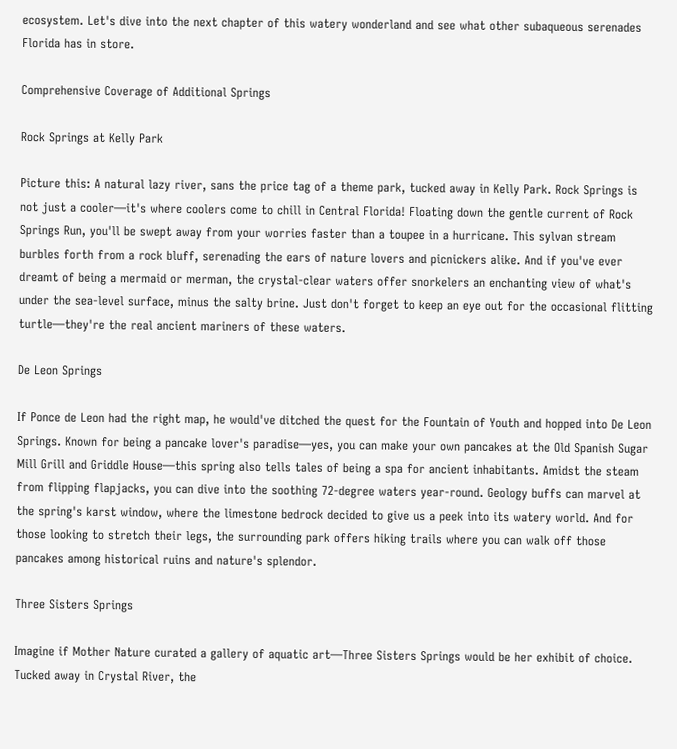ecosystem. Let's dive into the next chapter of this watery wonderland and see what other subaqueous serenades Florida has in store.

Comprehensive Coverage of Additional Springs

Rock Springs at Kelly Park

Picture this: A natural lazy river, sans the price tag of a theme park, tucked away in Kelly Park. Rock Springs is not just a cooler—it's where coolers come to chill in Central Florida! Floating down the gentle current of Rock Springs Run, you'll be swept away from your worries faster than a toupee in a hurricane. This sylvan stream burbles forth from a rock bluff, serenading the ears of nature lovers and picnickers alike. And if you've ever dreamt of being a mermaid or merman, the crystal-clear waters offer snorkelers an enchanting view of what's under the sea-level surface, minus the salty brine. Just don't forget to keep an eye out for the occasional flitting turtle—they're the real ancient mariners of these waters.

De Leon Springs

If Ponce de Leon had the right map, he would've ditched the quest for the Fountain of Youth and hopped into De Leon Springs. Known for being a pancake lover's paradise—yes, you can make your own pancakes at the Old Spanish Sugar Mill Grill and Griddle House—this spring also tells tales of being a spa for ancient inhabitants. Amidst the steam from flipping flapjacks, you can dive into the soothing 72-degree waters year-round. Geology buffs can marvel at the spring's karst window, where the limestone bedrock decided to give us a peek into its watery world. And for those looking to stretch their legs, the surrounding park offers hiking trails where you can walk off those pancakes among historical ruins and nature's splendor.

Three Sisters Springs

Imagine if Mother Nature curated a gallery of aquatic art—Three Sisters Springs would be her exhibit of choice. Tucked away in Crystal River, the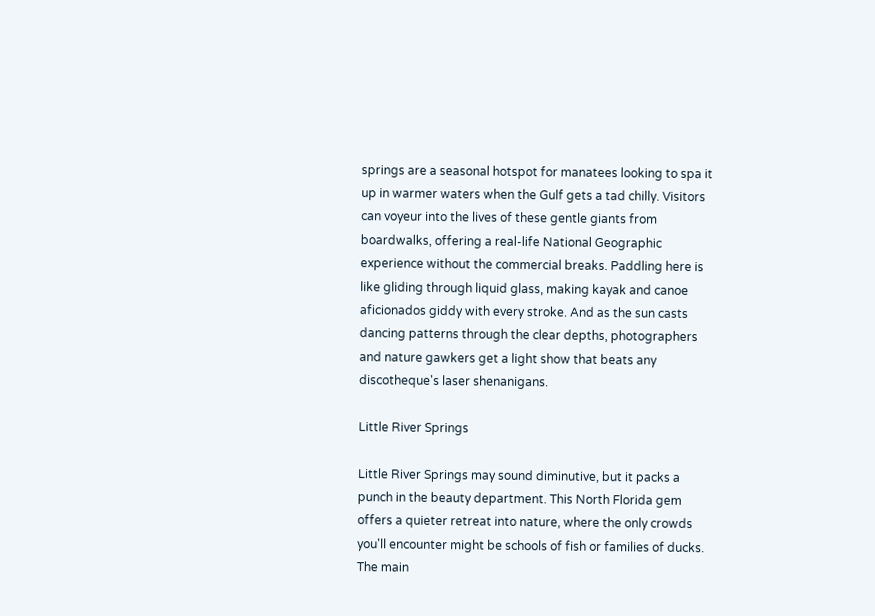springs are a seasonal hotspot for manatees looking to spa it up in warmer waters when the Gulf gets a tad chilly. Visitors can voyeur into the lives of these gentle giants from boardwalks, offering a real-life National Geographic experience without the commercial breaks. Paddling here is like gliding through liquid glass, making kayak and canoe aficionados giddy with every stroke. And as the sun casts dancing patterns through the clear depths, photographers and nature gawkers get a light show that beats any discotheque's laser shenanigans.

Little River Springs

Little River Springs may sound diminutive, but it packs a punch in the beauty department. This North Florida gem offers a quieter retreat into nature, where the only crowds you'll encounter might be schools of fish or families of ducks. The main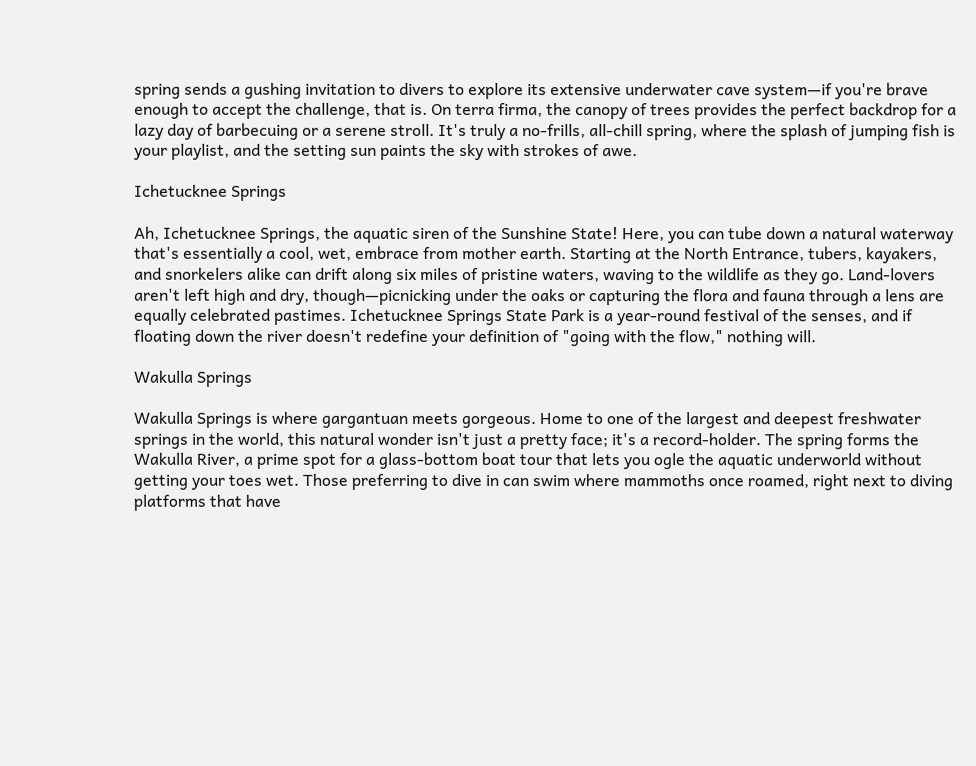spring sends a gushing invitation to divers to explore its extensive underwater cave system—if you're brave enough to accept the challenge, that is. On terra firma, the canopy of trees provides the perfect backdrop for a lazy day of barbecuing or a serene stroll. It's truly a no-frills, all-chill spring, where the splash of jumping fish is your playlist, and the setting sun paints the sky with strokes of awe.

Ichetucknee Springs

Ah, Ichetucknee Springs, the aquatic siren of the Sunshine State! Here, you can tube down a natural waterway that's essentially a cool, wet, embrace from mother earth. Starting at the North Entrance, tubers, kayakers, and snorkelers alike can drift along six miles of pristine waters, waving to the wildlife as they go. Land-lovers aren't left high and dry, though—picnicking under the oaks or capturing the flora and fauna through a lens are equally celebrated pastimes. Ichetucknee Springs State Park is a year-round festival of the senses, and if floating down the river doesn't redefine your definition of "going with the flow," nothing will.

Wakulla Springs

Wakulla Springs is where gargantuan meets gorgeous. Home to one of the largest and deepest freshwater springs in the world, this natural wonder isn't just a pretty face; it's a record-holder. The spring forms the Wakulla River, a prime spot for a glass-bottom boat tour that lets you ogle the aquatic underworld without getting your toes wet. Those preferring to dive in can swim where mammoths once roamed, right next to diving platforms that have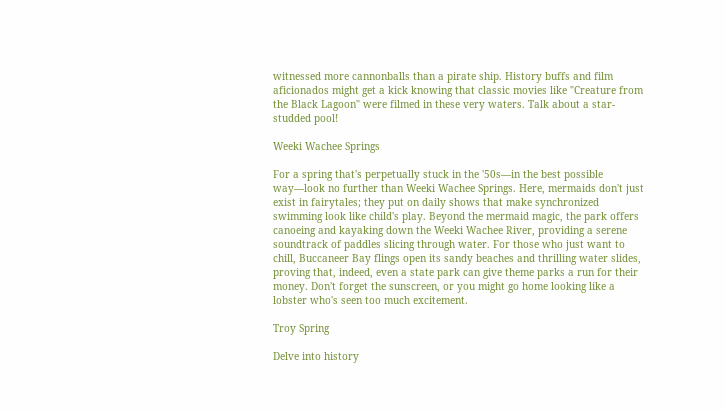witnessed more cannonballs than a pirate ship. History buffs and film aficionados might get a kick knowing that classic movies like "Creature from the Black Lagoon" were filmed in these very waters. Talk about a star-studded pool!

Weeki Wachee Springs

For a spring that's perpetually stuck in the '50s—in the best possible way—look no further than Weeki Wachee Springs. Here, mermaids don't just exist in fairytales; they put on daily shows that make synchronized swimming look like child's play. Beyond the mermaid magic, the park offers canoeing and kayaking down the Weeki Wachee River, providing a serene soundtrack of paddles slicing through water. For those who just want to chill, Buccaneer Bay flings open its sandy beaches and thrilling water slides, proving that, indeed, even a state park can give theme parks a run for their money. Don't forget the sunscreen, or you might go home looking like a lobster who's seen too much excitement.

Troy Spring

Delve into history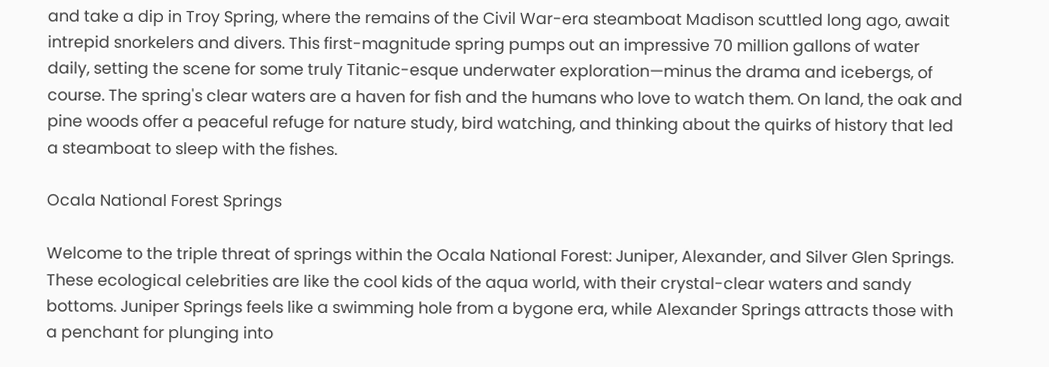and take a dip in Troy Spring, where the remains of the Civil War-era steamboat Madison scuttled long ago, await intrepid snorkelers and divers. This first-magnitude spring pumps out an impressive 70 million gallons of water daily, setting the scene for some truly Titanic-esque underwater exploration—minus the drama and icebergs, of course. The spring's clear waters are a haven for fish and the humans who love to watch them. On land, the oak and pine woods offer a peaceful refuge for nature study, bird watching, and thinking about the quirks of history that led a steamboat to sleep with the fishes.

Ocala National Forest Springs

Welcome to the triple threat of springs within the Ocala National Forest: Juniper, Alexander, and Silver Glen Springs. These ecological celebrities are like the cool kids of the aqua world, with their crystal-clear waters and sandy bottoms. Juniper Springs feels like a swimming hole from a bygone era, while Alexander Springs attracts those with a penchant for plunging into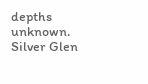depths unknown. Silver Glen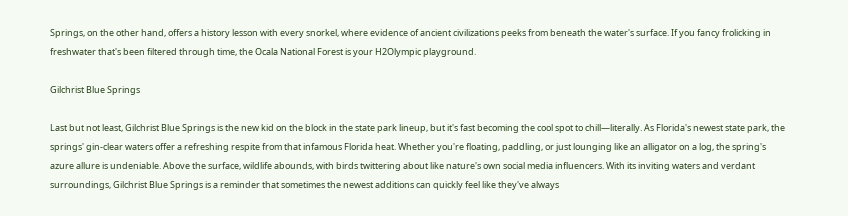Springs, on the other hand, offers a history lesson with every snorkel, where evidence of ancient civilizations peeks from beneath the water's surface. If you fancy frolicking in freshwater that's been filtered through time, the Ocala National Forest is your H2Olympic playground.

Gilchrist Blue Springs

Last but not least, Gilchrist Blue Springs is the new kid on the block in the state park lineup, but it's fast becoming the cool spot to chill—literally. As Florida's newest state park, the springs' gin-clear waters offer a refreshing respite from that infamous Florida heat. Whether you're floating, paddling, or just lounging like an alligator on a log, the spring's azure allure is undeniable. Above the surface, wildlife abounds, with birds twittering about like nature's own social media influencers. With its inviting waters and verdant surroundings, Gilchrist Blue Springs is a reminder that sometimes the newest additions can quickly feel like they've always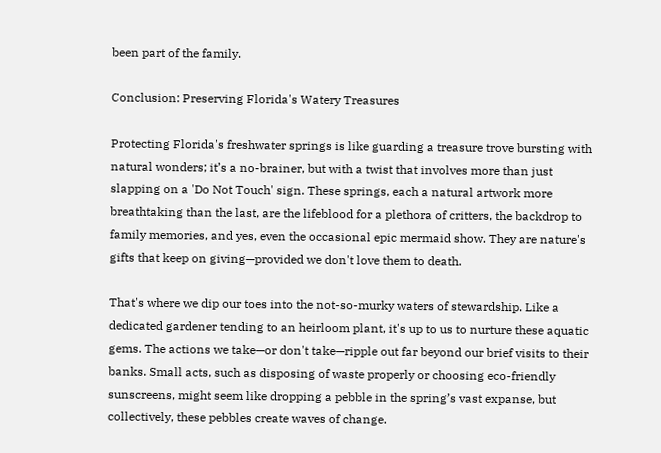been part of the family.

Conclusion: Preserving Florida's Watery Treasures

Protecting Florida's freshwater springs is like guarding a treasure trove bursting with natural wonders; it’s a no-brainer, but with a twist that involves more than just slapping on a 'Do Not Touch' sign. These springs, each a natural artwork more breathtaking than the last, are the lifeblood for a plethora of critters, the backdrop to family memories, and yes, even the occasional epic mermaid show. They are nature's gifts that keep on giving—provided we don't love them to death.

That's where we dip our toes into the not-so-murky waters of stewardship. Like a dedicated gardener tending to an heirloom plant, it's up to us to nurture these aquatic gems. The actions we take—or don't take—ripple out far beyond our brief visits to their banks. Small acts, such as disposing of waste properly or choosing eco-friendly sunscreens, might seem like dropping a pebble in the spring’s vast expanse, but collectively, these pebbles create waves of change.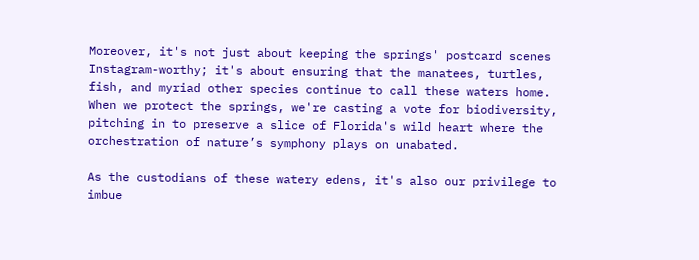Moreover, it's not just about keeping the springs' postcard scenes Instagram-worthy; it's about ensuring that the manatees, turtles, fish, and myriad other species continue to call these waters home. When we protect the springs, we're casting a vote for biodiversity, pitching in to preserve a slice of Florida's wild heart where the orchestration of nature’s symphony plays on unabated.

As the custodians of these watery edens, it's also our privilege to imbue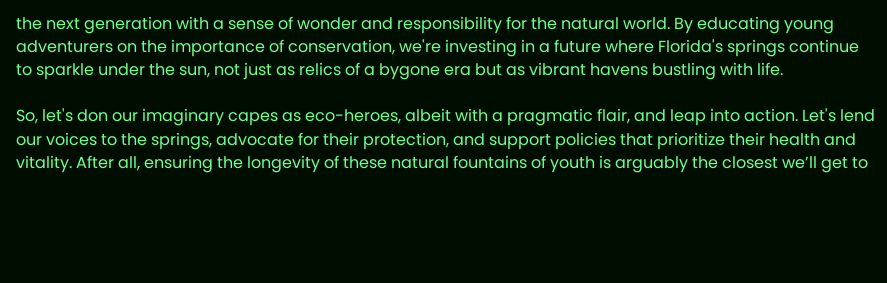the next generation with a sense of wonder and responsibility for the natural world. By educating young adventurers on the importance of conservation, we're investing in a future where Florida's springs continue to sparkle under the sun, not just as relics of a bygone era but as vibrant havens bustling with life.

So, let's don our imaginary capes as eco-heroes, albeit with a pragmatic flair, and leap into action. Let's lend our voices to the springs, advocate for their protection, and support policies that prioritize their health and vitality. After all, ensuring the longevity of these natural fountains of youth is arguably the closest we’ll get to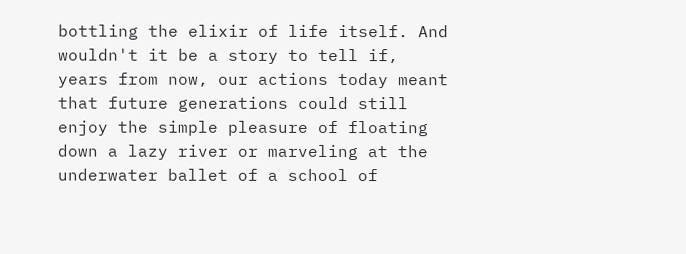bottling the elixir of life itself. And wouldn't it be a story to tell if, years from now, our actions today meant that future generations could still enjoy the simple pleasure of floating down a lazy river or marveling at the underwater ballet of a school of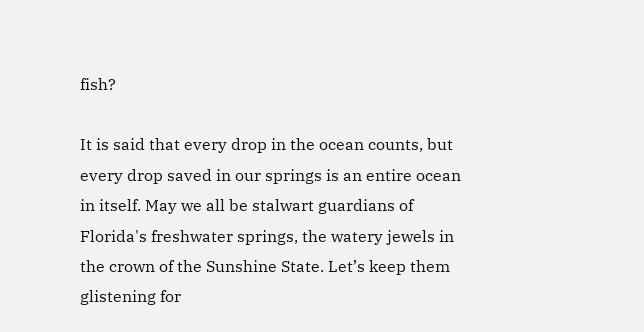fish?

It is said that every drop in the ocean counts, but every drop saved in our springs is an entire ocean in itself. May we all be stalwart guardians of Florida's freshwater springs, the watery jewels in the crown of the Sunshine State. Let’s keep them glistening for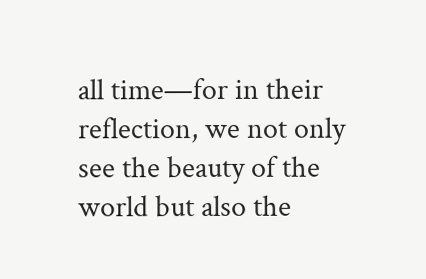all time—for in their reflection, we not only see the beauty of the world but also the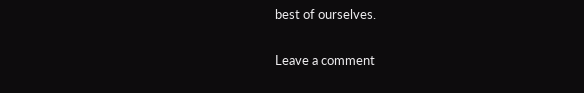best of ourselves.

Leave a comment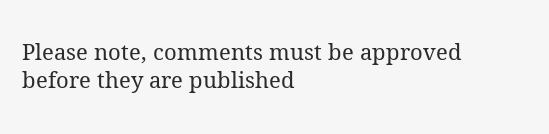Please note, comments must be approved before they are published